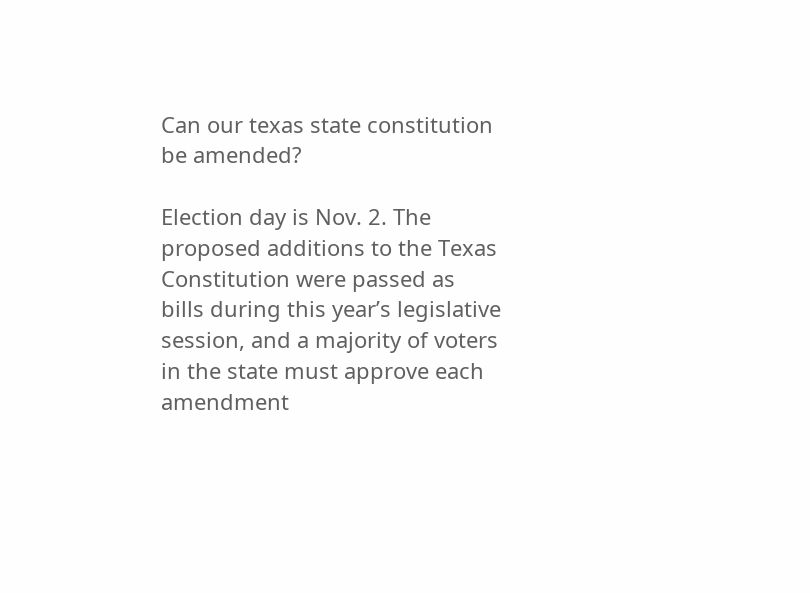Can our texas state constitution be amended?

Election day is Nov. 2. The proposed additions to the Texas Constitution were passed as bills during this year’s legislative session, and a majority of voters in the state must approve each amendment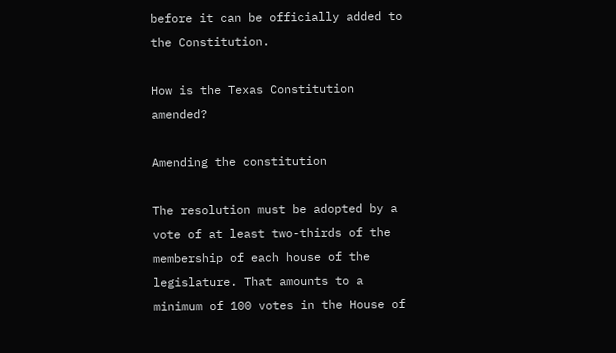before it can be officially added to the Constitution.

How is the Texas Constitution amended?

Amending the constitution

The resolution must be adopted by a vote of at least two-thirds of the membership of each house of the legislature. That amounts to a minimum of 100 votes in the House of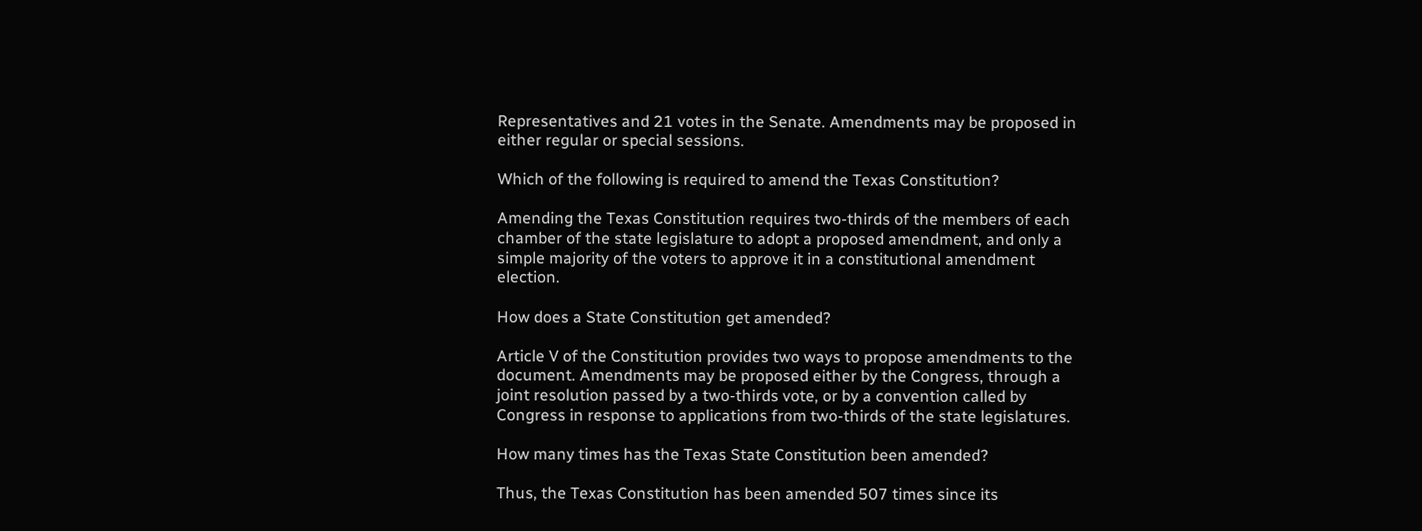Representatives and 21 votes in the Senate. Amendments may be proposed in either regular or special sessions.

Which of the following is required to amend the Texas Constitution?

Amending the Texas Constitution requires two-thirds of the members of each chamber of the state legislature to adopt a proposed amendment, and only a simple majority of the voters to approve it in a constitutional amendment election.

How does a State Constitution get amended?

Article V of the Constitution provides two ways to propose amendments to the document. Amendments may be proposed either by the Congress, through a joint resolution passed by a two-thirds vote, or by a convention called by Congress in response to applications from two-thirds of the state legislatures.

How many times has the Texas State Constitution been amended?

Thus, the Texas Constitution has been amended 507 times since its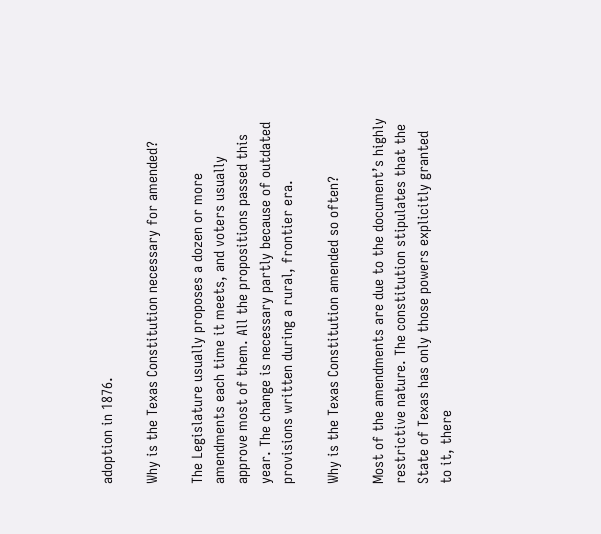adoption in 1876.

Why is the Texas Constitution necessary for amended?

The Legislature usually proposes a dozen or more amendments each time it meets, and voters usually approve most of them. All the propositions passed this year. The change is necessary partly because of outdated provisions written during a rural, frontier era.

Why is the Texas Constitution amended so often?

Most of the amendments are due to the document’s highly restrictive nature. The constitution stipulates that the State of Texas has only those powers explicitly granted to it, there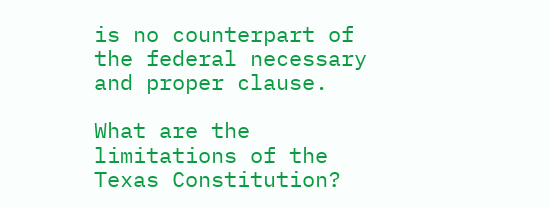is no counterpart of the federal necessary and proper clause.

What are the limitations of the Texas Constitution?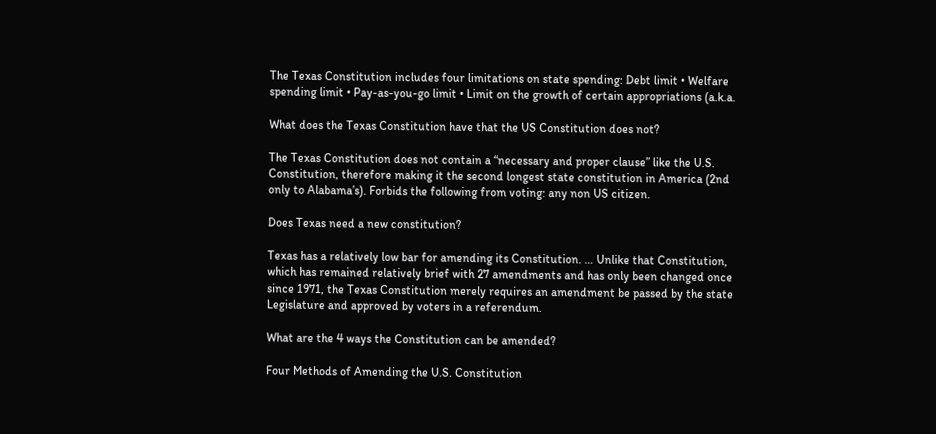The Texas Constitution includes four limitations on state spending: Debt limit • Welfare spending limit • Pay-as-you-go limit • Limit on the growth of certain appropriations (a.k.a.

What does the Texas Constitution have that the US Constitution does not?

The Texas Constitution does not contain a “necessary and proper clause” like the U.S. Constitution, therefore making it the second longest state constitution in America (2nd only to Alabama’s). Forbids the following from voting: any non US citizen.

Does Texas need a new constitution?

Texas has a relatively low bar for amending its Constitution. … Unlike that Constitution, which has remained relatively brief with 27 amendments and has only been changed once since 1971, the Texas Constitution merely requires an amendment be passed by the state Legislature and approved by voters in a referendum.

What are the 4 ways the Constitution can be amended?

Four Methods of Amending the U.S. Constitution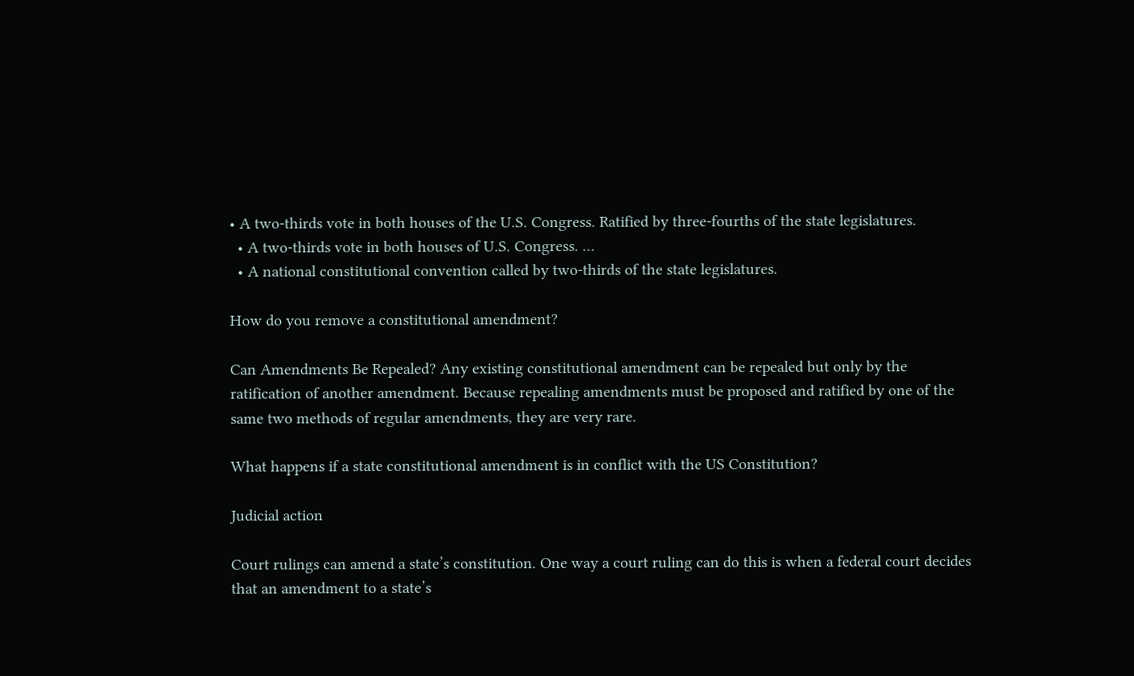• A two-thirds vote in both houses of the U.S. Congress. Ratified by three-fourths of the state legislatures.
  • A two-thirds vote in both houses of U.S. Congress. …
  • A national constitutional convention called by two-thirds of the state legislatures.

How do you remove a constitutional amendment?

Can Amendments Be Repealed? Any existing constitutional amendment can be repealed but only by the ratification of another amendment. Because repealing amendments must be proposed and ratified by one of the same two methods of regular amendments, they are very rare.

What happens if a state constitutional amendment is in conflict with the US Constitution?

Judicial action

Court rulings can amend a state’s constitution. One way a court ruling can do this is when a federal court decides that an amendment to a state’s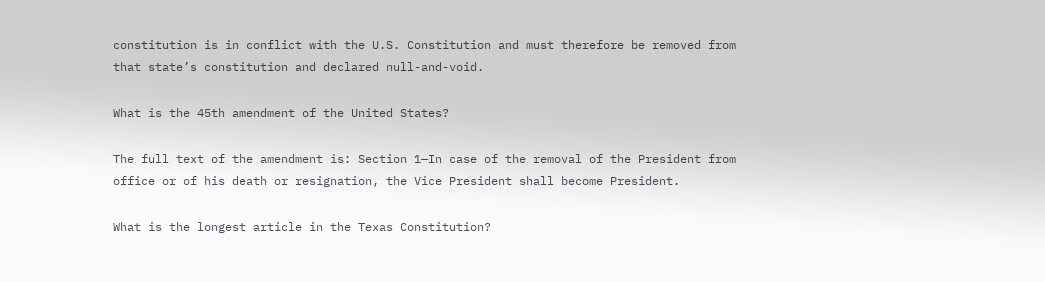constitution is in conflict with the U.S. Constitution and must therefore be removed from that state’s constitution and declared null-and-void.

What is the 45th amendment of the United States?

The full text of the amendment is: Section 1—In case of the removal of the President from office or of his death or resignation, the Vice President shall become President.

What is the longest article in the Texas Constitution?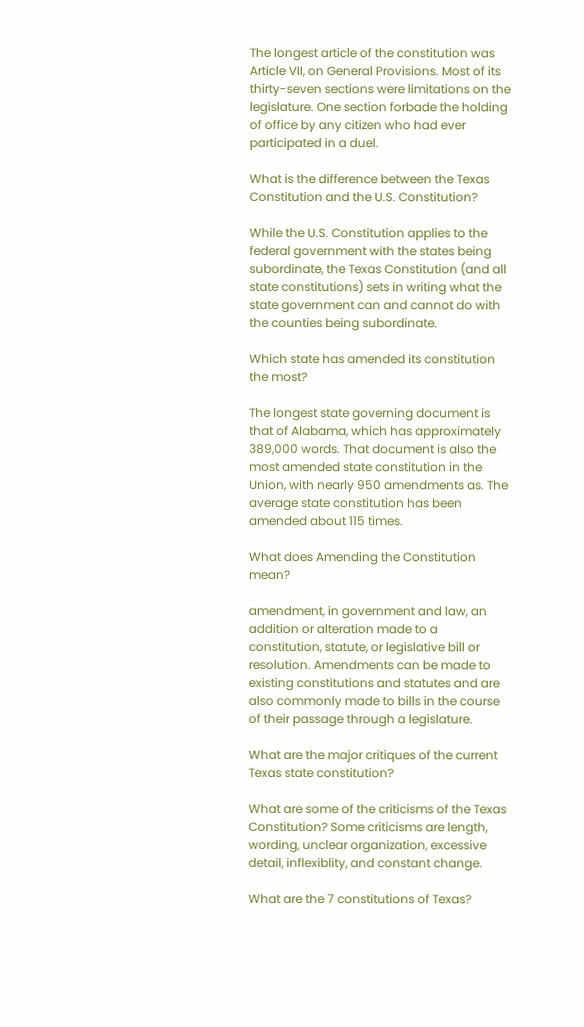The longest article of the constitution was Article VII, on General Provisions. Most of its thirty-seven sections were limitations on the legislature. One section forbade the holding of office by any citizen who had ever participated in a duel.

What is the difference between the Texas Constitution and the U.S. Constitution?

While the U.S. Constitution applies to the federal government with the states being subordinate, the Texas Constitution (and all state constitutions) sets in writing what the state government can and cannot do with the counties being subordinate.

Which state has amended its constitution the most?

The longest state governing document is that of Alabama, which has approximately 389,000 words. That document is also the most amended state constitution in the Union, with nearly 950 amendments as. The average state constitution has been amended about 115 times.

What does Amending the Constitution mean?

amendment, in government and law, an addition or alteration made to a constitution, statute, or legislative bill or resolution. Amendments can be made to existing constitutions and statutes and are also commonly made to bills in the course of their passage through a legislature.

What are the major critiques of the current Texas state constitution?

What are some of the criticisms of the Texas Constitution? Some criticisms are length, wording, unclear organization, excessive detail, inflexiblity, and constant change.

What are the 7 constitutions of Texas?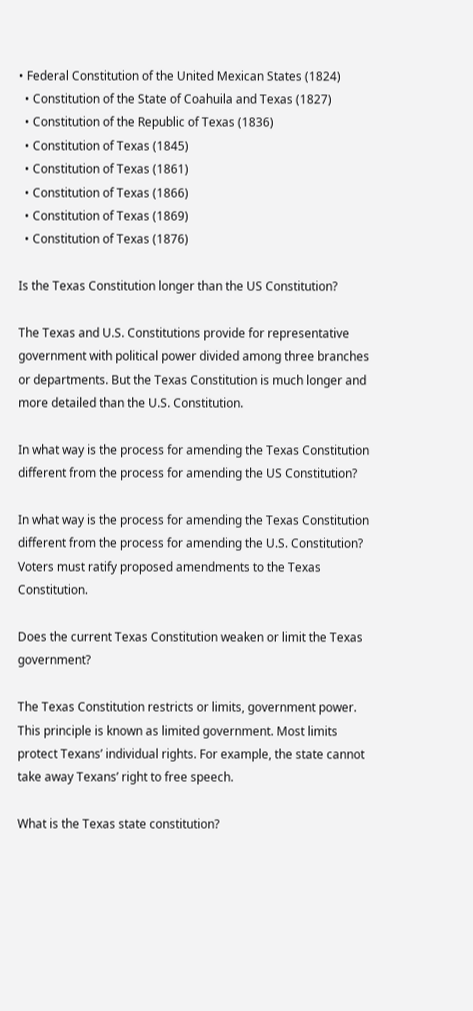• Federal Constitution of the United Mexican States (1824)
  • Constitution of the State of Coahuila and Texas (1827)
  • Constitution of the Republic of Texas (1836)
  • Constitution of Texas (1845)
  • Constitution of Texas (1861)
  • Constitution of Texas (1866)
  • Constitution of Texas (1869)
  • Constitution of Texas (1876)

Is the Texas Constitution longer than the US Constitution?

The Texas and U.S. Constitutions provide for representative government with political power divided among three branches or departments. But the Texas Constitution is much longer and more detailed than the U.S. Constitution.

In what way is the process for amending the Texas Constitution different from the process for amending the US Constitution?

In what way is the process for amending the Texas Constitution different from the process for amending the U.S. Constitution? Voters must ratify proposed amendments to the Texas Constitution.

Does the current Texas Constitution weaken or limit the Texas government?

The Texas Constitution restricts or limits, government power. This principle is known as limited government. Most limits protect Texans’ individual rights. For example, the state cannot take away Texans’ right to free speech.

What is the Texas state constitution?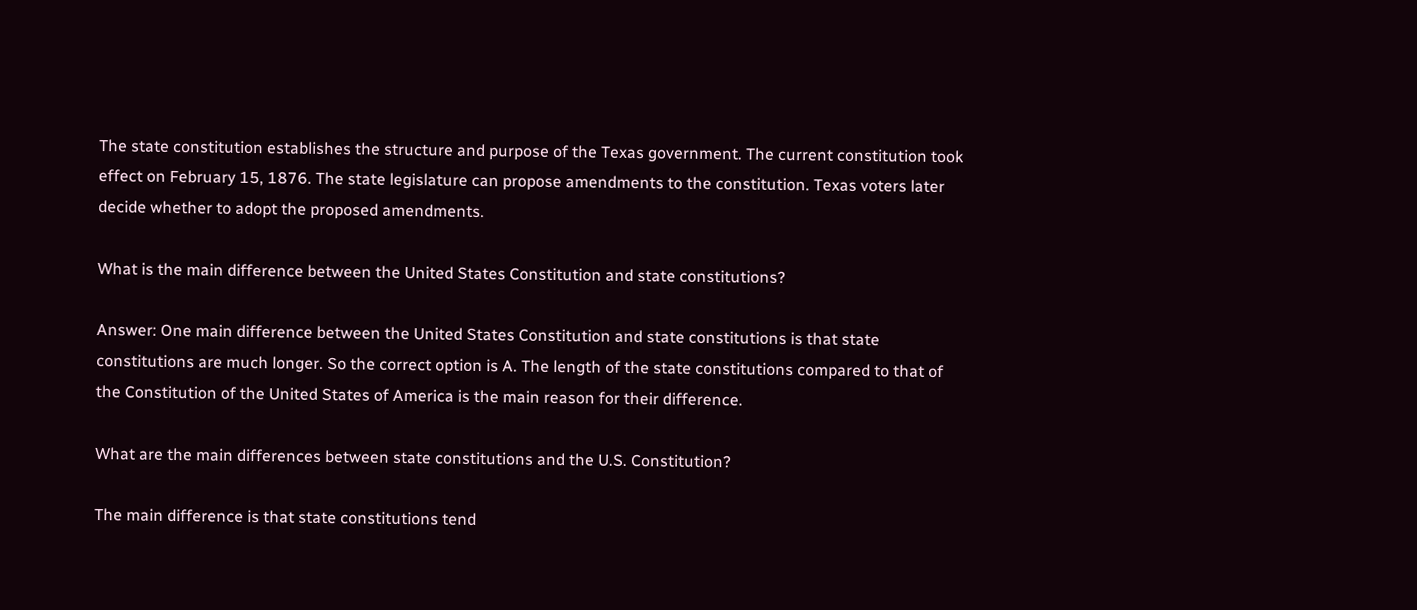The state constitution establishes the structure and purpose of the Texas government. The current constitution took effect on February 15, 1876. The state legislature can propose amendments to the constitution. Texas voters later decide whether to adopt the proposed amendments.

What is the main difference between the United States Constitution and state constitutions?

Answer: One main difference between the United States Constitution and state constitutions is that state constitutions are much longer. So the correct option is A. The length of the state constitutions compared to that of the Constitution of the United States of America is the main reason for their difference.

What are the main differences between state constitutions and the U.S. Constitution?

The main difference is that state constitutions tend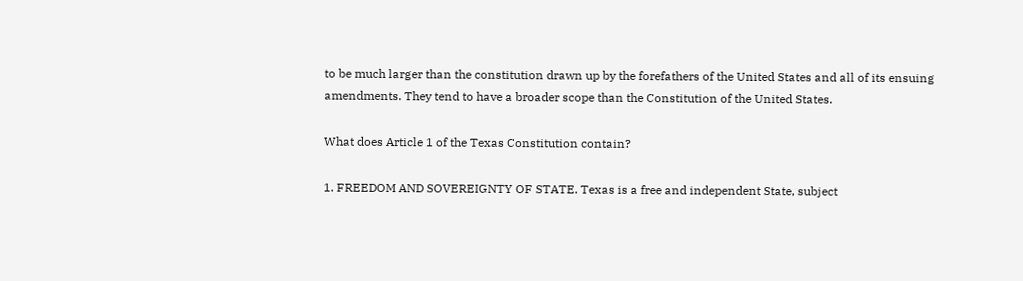to be much larger than the constitution drawn up by the forefathers of the United States and all of its ensuing amendments. They tend to have a broader scope than the Constitution of the United States.

What does Article 1 of the Texas Constitution contain?

1. FREEDOM AND SOVEREIGNTY OF STATE. Texas is a free and independent State, subject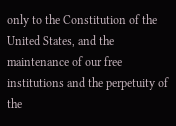only to the Constitution of the United States, and the maintenance of our free institutions and the perpetuity of the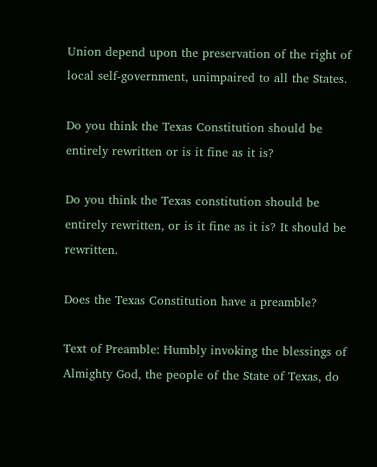Union depend upon the preservation of the right of local self-government, unimpaired to all the States.

Do you think the Texas Constitution should be entirely rewritten or is it fine as it is?

Do you think the Texas constitution should be entirely rewritten, or is it fine as it is? It should be rewritten.

Does the Texas Constitution have a preamble?

Text of Preamble: Humbly invoking the blessings of Almighty God, the people of the State of Texas, do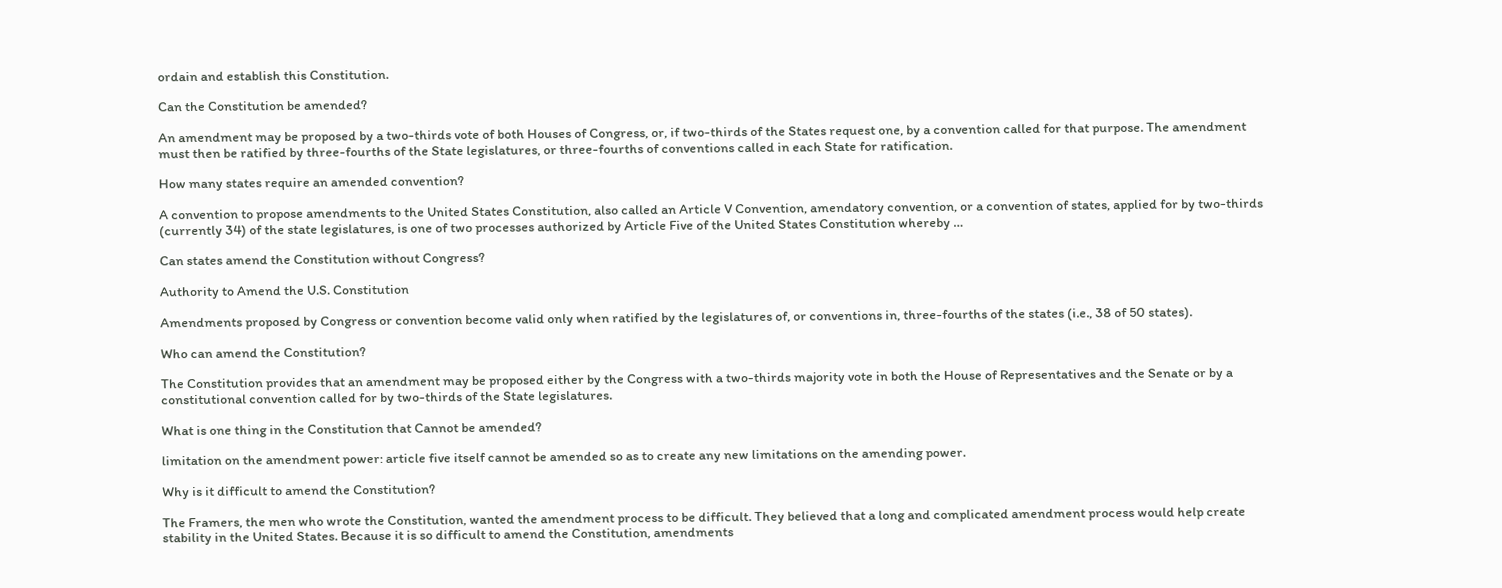ordain and establish this Constitution.

Can the Constitution be amended?

An amendment may be proposed by a two-thirds vote of both Houses of Congress, or, if two-thirds of the States request one, by a convention called for that purpose. The amendment must then be ratified by three-fourths of the State legislatures, or three-fourths of conventions called in each State for ratification.

How many states require an amended convention?

A convention to propose amendments to the United States Constitution, also called an Article V Convention, amendatory convention, or a convention of states, applied for by two-thirds (currently 34) of the state legislatures, is one of two processes authorized by Article Five of the United States Constitution whereby …

Can states amend the Constitution without Congress?

Authority to Amend the U.S. Constitution

Amendments proposed by Congress or convention become valid only when ratified by the legislatures of, or conventions in, three-fourths of the states (i.e., 38 of 50 states).

Who can amend the Constitution?

The Constitution provides that an amendment may be proposed either by the Congress with a two-thirds majority vote in both the House of Representatives and the Senate or by a constitutional convention called for by two-thirds of the State legislatures.

What is one thing in the Constitution that Cannot be amended?

limitation on the amendment power: article five itself cannot be amended so as to create any new limitations on the amending power.

Why is it difficult to amend the Constitution?

The Framers, the men who wrote the Constitution, wanted the amendment process to be difficult. They believed that a long and complicated amendment process would help create stability in the United States. Because it is so difficult to amend the Constitution, amendments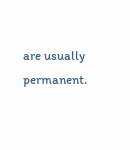are usually permanent.